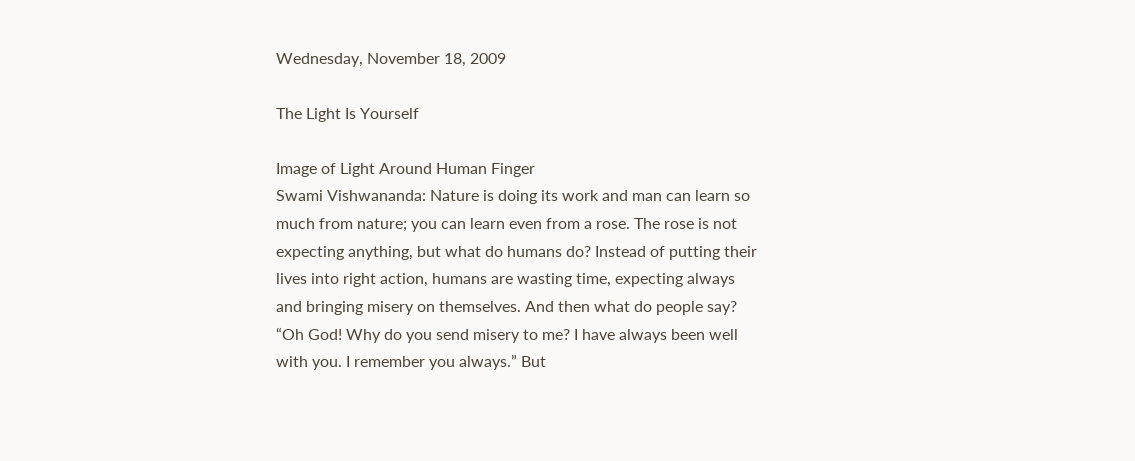Wednesday, November 18, 2009

The Light Is Yourself

Image of Light Around Human Finger
Swami Vishwananda: Nature is doing its work and man can learn so much from nature; you can learn even from a rose. The rose is not expecting anything, but what do humans do? Instead of putting their lives into right action, humans are wasting time, expecting always and bringing misery on themselves. And then what do people say? “Oh God! Why do you send misery to me? I have always been well with you. I remember you always.” But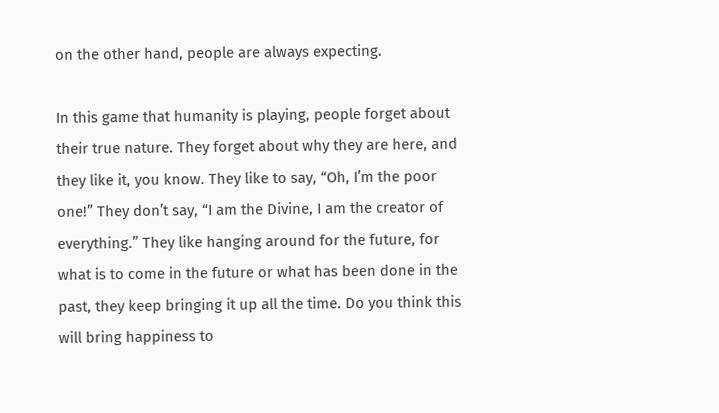on the other hand, people are always expecting.

In this game that humanity is playing, people forget about their true nature. They forget about why they are here, and they like it, you know. They like to say, “Oh, I’m the poor one!” They don’t say, “I am the Divine, I am the creator of everything.” They like hanging around for the future, for what is to come in the future or what has been done in the past, they keep bringing it up all the time. Do you think this will bring happiness to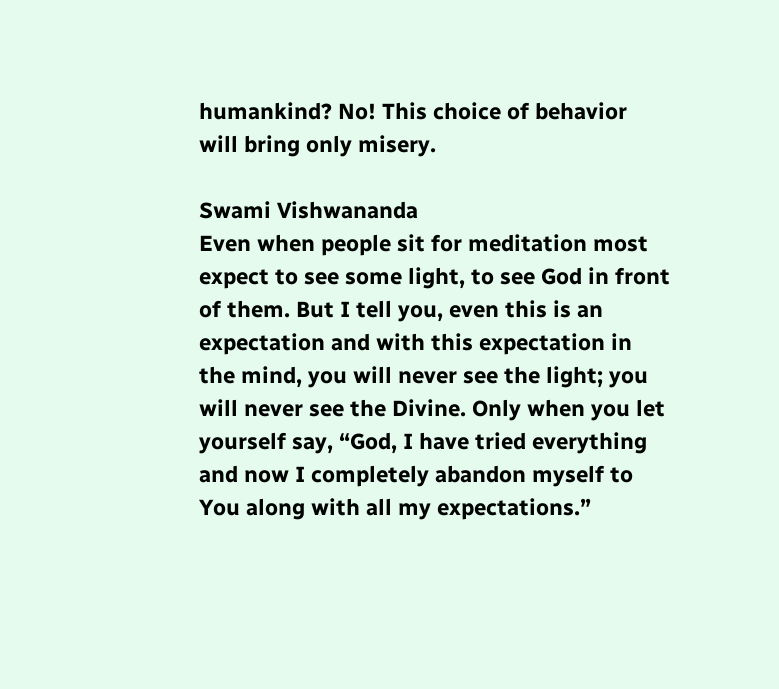humankind? No! This choice of behavior will bring only misery.

Swami Vishwananda
Even when people sit for meditation most expect to see some light, to see God in front of them. But I tell you, even this is an expectation and with this expectation in the mind, you will never see the light; you will never see the Divine. Only when you let yourself say, “God, I have tried everything and now I completely abandon myself to You along with all my expectations.”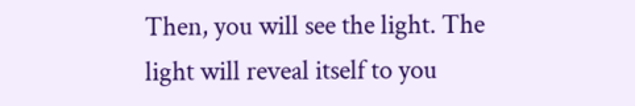Then, you will see the light. The light will reveal itself to you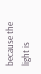because the light is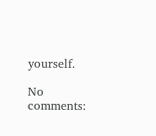yourself.

No comments: